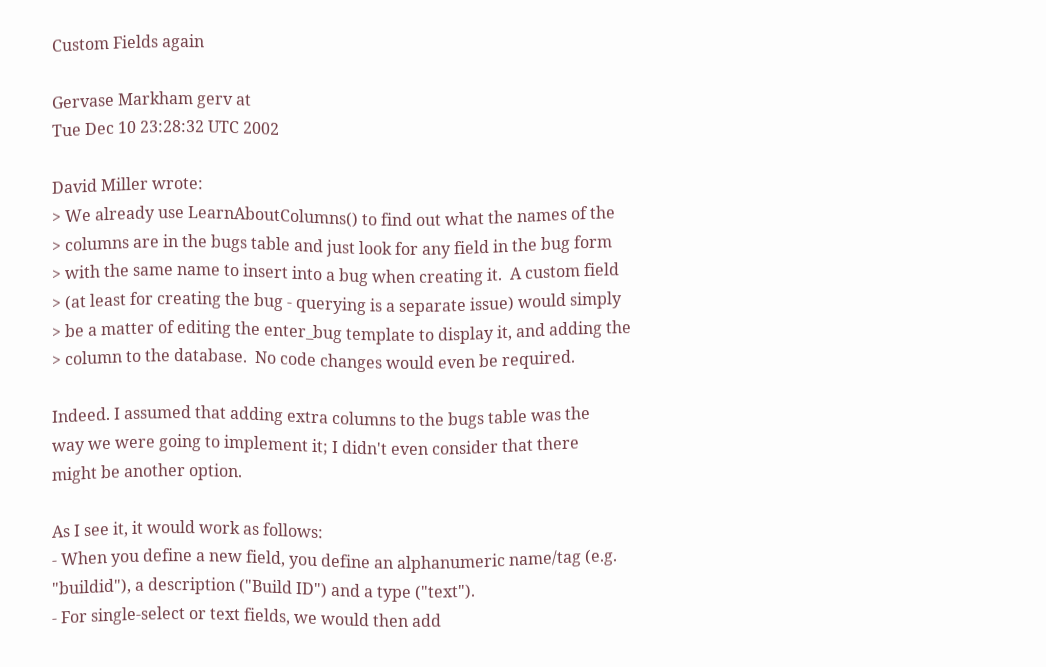Custom Fields again

Gervase Markham gerv at
Tue Dec 10 23:28:32 UTC 2002

David Miller wrote:
> We already use LearnAboutColumns() to find out what the names of the
> columns are in the bugs table and just look for any field in the bug form
> with the same name to insert into a bug when creating it.  A custom field
> (at least for creating the bug - querying is a separate issue) would simply
> be a matter of editing the enter_bug template to display it, and adding the
> column to the database.  No code changes would even be required.

Indeed. I assumed that adding extra columns to the bugs table was the
way we were going to implement it; I didn't even consider that there
might be another option.

As I see it, it would work as follows:
- When you define a new field, you define an alphanumeric name/tag (e.g.
"buildid"), a description ("Build ID") and a type ("text").
- For single-select or text fields, we would then add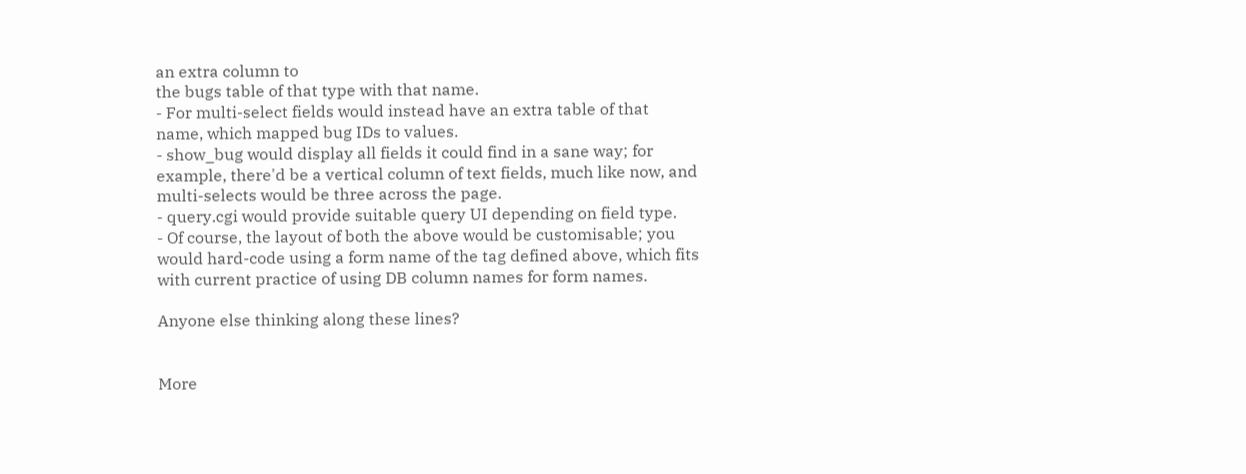an extra column to
the bugs table of that type with that name.
- For multi-select fields would instead have an extra table of that
name, which mapped bug IDs to values.
- show_bug would display all fields it could find in a sane way; for
example, there'd be a vertical column of text fields, much like now, and
multi-selects would be three across the page.
- query.cgi would provide suitable query UI depending on field type.
- Of course, the layout of both the above would be customisable; you
would hard-code using a form name of the tag defined above, which fits
with current practice of using DB column names for form names.

Anyone else thinking along these lines?


More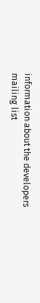information about the developers mailing list